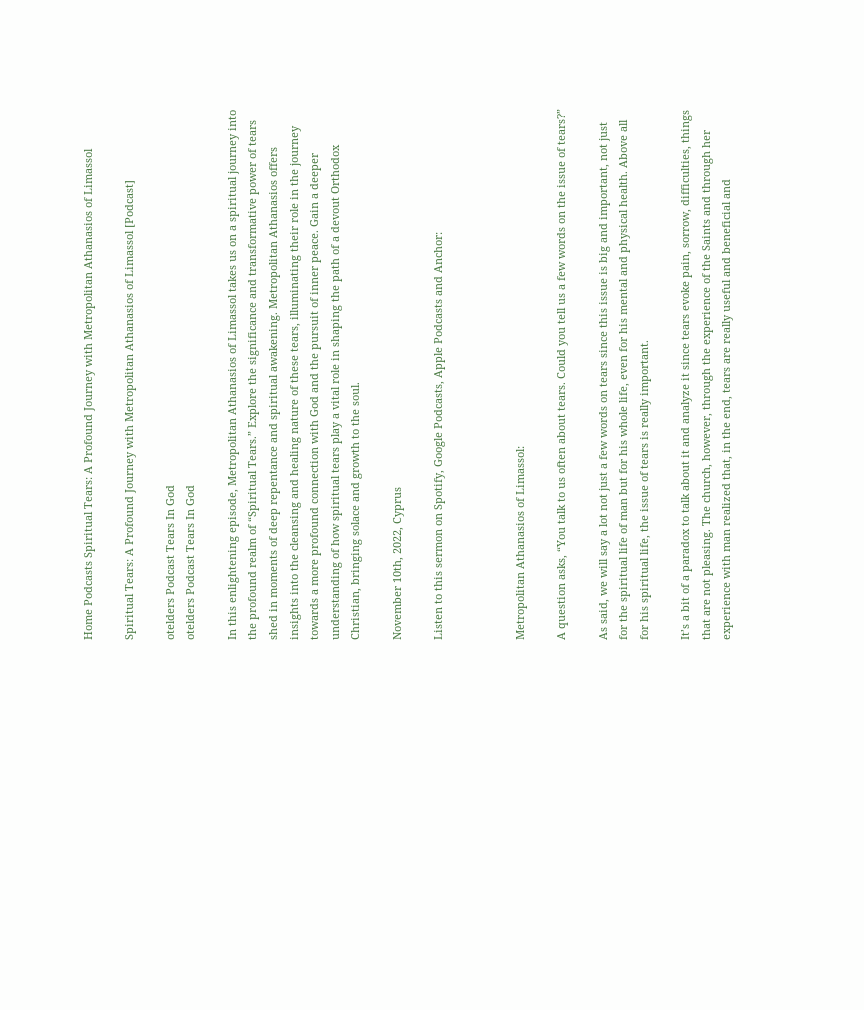Home Podcasts Spiritual Tears: A Profound Journey with Metropolitan Athanasios of Limassol

Spiritual Tears: A Profound Journey with Metropolitan Athanasios of Limassol [Podcast]

otelders Podcast Tears In God
otelders Podcast Tears In God

In this enlightening episode, Metropolitan Athanasios of Limassol takes us on a spiritual journey into the profound realm of “Spiritual Tears.” Explore the significance and transformative power of tears shed in moments of deep repentance and spiritual awakening. Metropolitan Athanasios offers insights into the cleansing and healing nature of these tears, illuminating their role in the journey towards a more profound connection with God and the pursuit of inner peace. Gain a deeper understanding of how spiritual tears play a vital role in shaping the path of a devout Orthodox Christian, bringing solace and growth to the soul.

November 10th, 2022, Cyprus

Listen to this sermon on Spotify, Google Podcasts, Apple Podcasts and Anchor:



Metropolitan Athanasios of Limassol:

A question asks, “You talk to us often about tears. Could you tell us a few words on the issue of tears?”

As said, we will say a lot not just a few words on tears since this issue is big and important, not just for the spiritual life of man but for his whole life, even for his mental and physical health. Above all for his spiritual life, the issue of tears is really important.

It’s a bit of a paradox to talk about it and analyze it since tears evoke pain, sorrow, difficulties, things that are not pleasing. The church, however, through the experience of the Saints and through her experience with man realized that, in the end, tears are really useful and beneficial and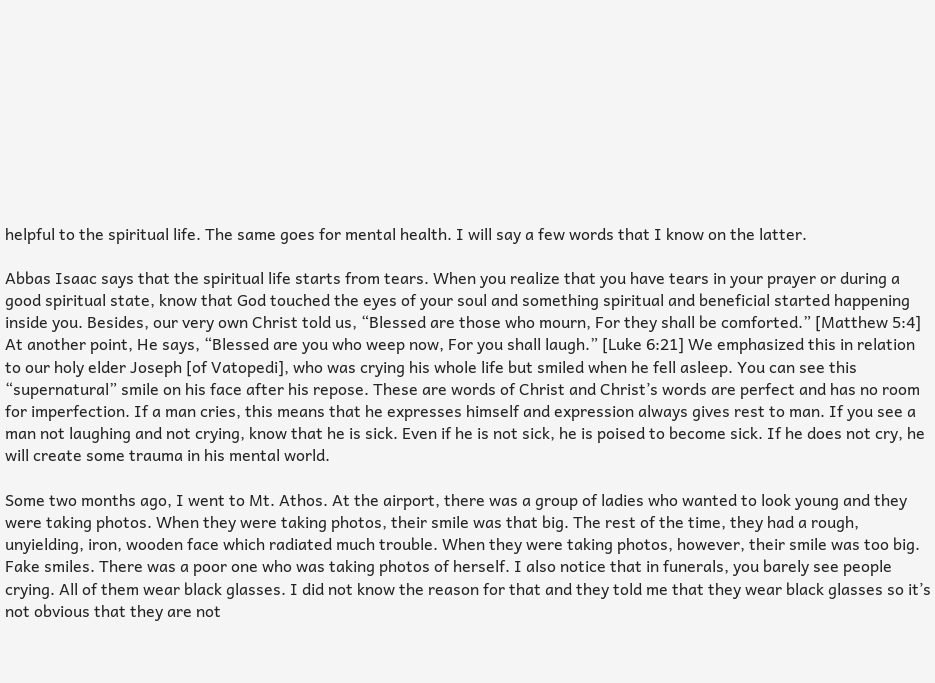helpful to the spiritual life. The same goes for mental health. I will say a few words that I know on the latter.

Abbas Isaac says that the spiritual life starts from tears. When you realize that you have tears in your prayer or during a good spiritual state, know that God touched the eyes of your soul and something spiritual and beneficial started happening inside you. Besides, our very own Christ told us, “Blessed are those who mourn, For they shall be comforted.” [Matthew 5:4] At another point, He says, “Blessed are you who weep now, For you shall laugh.” [Luke 6:21] We emphasized this in relation to our holy elder Joseph [of Vatopedi], who was crying his whole life but smiled when he fell asleep. You can see this “supernatural” smile on his face after his repose. These are words of Christ and Christ’s words are perfect and has no room for imperfection. If a man cries, this means that he expresses himself and expression always gives rest to man. If you see a man not laughing and not crying, know that he is sick. Even if he is not sick, he is poised to become sick. If he does not cry, he will create some trauma in his mental world.

Some two months ago, I went to Mt. Athos. At the airport, there was a group of ladies who wanted to look young and they were taking photos. When they were taking photos, their smile was that big. The rest of the time, they had a rough, unyielding, iron, wooden face which radiated much trouble. When they were taking photos, however, their smile was too big. Fake smiles. There was a poor one who was taking photos of herself. I also notice that in funerals, you barely see people crying. All of them wear black glasses. I did not know the reason for that and they told me that they wear black glasses so it’s not obvious that they are not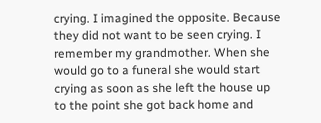crying. I imagined the opposite. Because they did not want to be seen crying. I remember my grandmother. When she would go to a funeral she would start crying as soon as she left the house up to the point she got back home and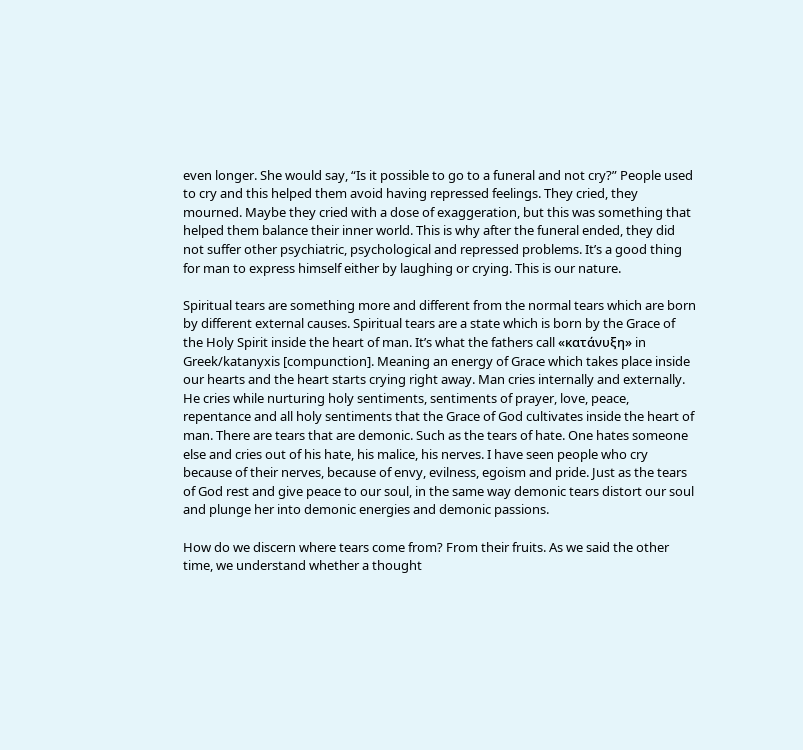even longer. She would say, “Is it possible to go to a funeral and not cry?” People used to cry and this helped them avoid having repressed feelings. They cried, they mourned. Maybe they cried with a dose of exaggeration, but this was something that helped them balance their inner world. This is why after the funeral ended, they did not suffer other psychiatric, psychological and repressed problems. It’s a good thing for man to express himself either by laughing or crying. This is our nature.

Spiritual tears are something more and different from the normal tears which are born by different external causes. Spiritual tears are a state which is born by the Grace of the Holy Spirit inside the heart of man. It’s what the fathers call «κατάνυξη» in Greek/katanyxis [compunction]. Meaning an energy of Grace which takes place inside our hearts and the heart starts crying right away. Man cries internally and externally. He cries while nurturing holy sentiments, sentiments of prayer, love, peace, repentance and all holy sentiments that the Grace of God cultivates inside the heart of man. There are tears that are demonic. Such as the tears of hate. One hates someone else and cries out of his hate, his malice, his nerves. I have seen people who cry because of their nerves, because of envy, evilness, egoism and pride. Just as the tears of God rest and give peace to our soul, in the same way demonic tears distort our soul and plunge her into demonic energies and demonic passions.

How do we discern where tears come from? From their fruits. As we said the other time, we understand whether a thought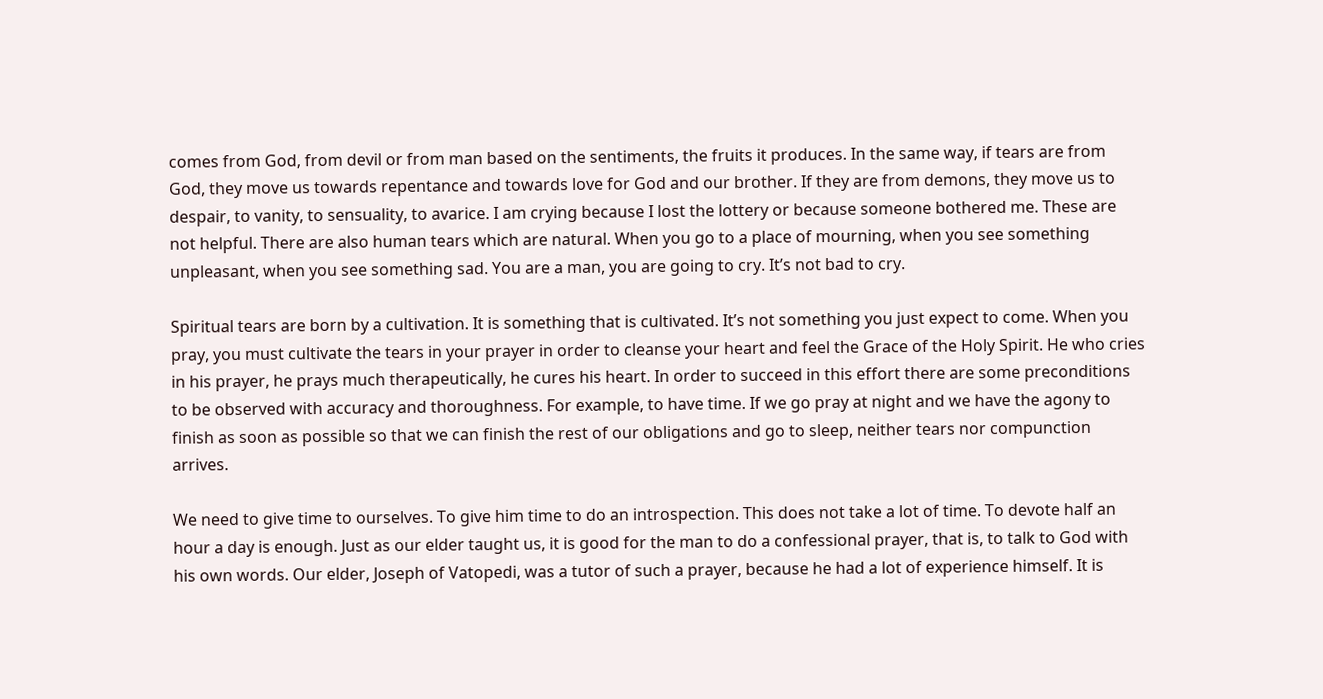comes from God, from devil or from man based on the sentiments, the fruits it produces. In the same way, if tears are from God, they move us towards repentance and towards love for God and our brother. If they are from demons, they move us to despair, to vanity, to sensuality, to avarice. I am crying because I lost the lottery or because someone bothered me. These are not helpful. There are also human tears which are natural. When you go to a place of mourning, when you see something unpleasant, when you see something sad. You are a man, you are going to cry. It’s not bad to cry.

Spiritual tears are born by a cultivation. It is something that is cultivated. It’s not something you just expect to come. When you pray, you must cultivate the tears in your prayer in order to cleanse your heart and feel the Grace of the Holy Spirit. He who cries in his prayer, he prays much therapeutically, he cures his heart. In order to succeed in this effort there are some preconditions to be observed with accuracy and thoroughness. For example, to have time. If we go pray at night and we have the agony to finish as soon as possible so that we can finish the rest of our obligations and go to sleep, neither tears nor compunction arrives.

We need to give time to ourselves. To give him time to do an introspection. This does not take a lot of time. To devote half an hour a day is enough. Just as our elder taught us, it is good for the man to do a confessional prayer, that is, to talk to God with his own words. Our elder, Joseph of Vatopedi, was a tutor of such a prayer, because he had a lot of experience himself. It is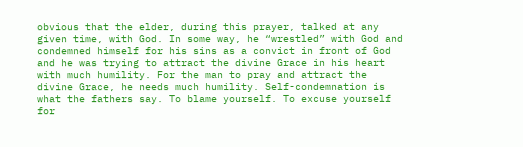obvious that the elder, during this prayer, talked at any given time, with God. In some way, he “wrestled” with God and condemned himself for his sins as a convict in front of God and he was trying to attract the divine Grace in his heart with much humility. For the man to pray and attract the divine Grace, he needs much humility. Self-condemnation is what the fathers say. To blame yourself. To excuse yourself for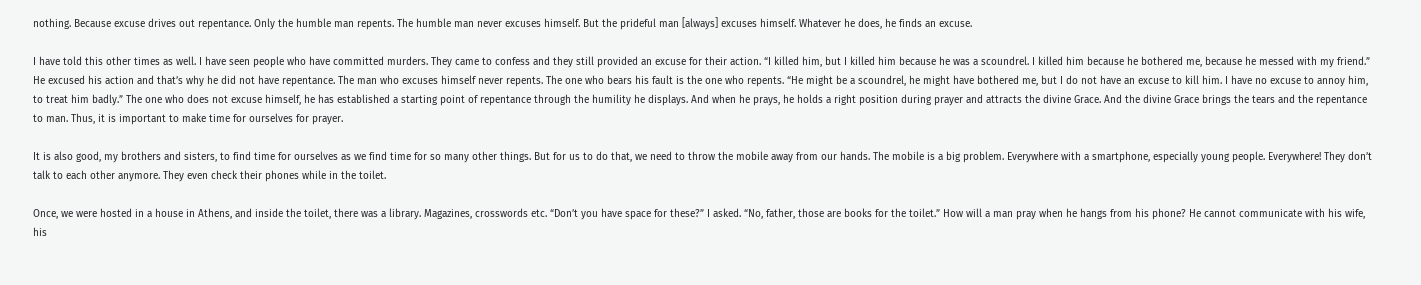nothing. Because excuse drives out repentance. Only the humble man repents. The humble man never excuses himself. But the prideful man [always] excuses himself. Whatever he does, he finds an excuse.

I have told this other times as well. I have seen people who have committed murders. They came to confess and they still provided an excuse for their action. “I killed him, but I killed him because he was a scoundrel. I killed him because he bothered me, because he messed with my friend.” He excused his action and that’s why he did not have repentance. The man who excuses himself never repents. The one who bears his fault is the one who repents. “He might be a scoundrel, he might have bothered me, but I do not have an excuse to kill him. I have no excuse to annoy him, to treat him badly.” The one who does not excuse himself, he has established a starting point of repentance through the humility he displays. And when he prays, he holds a right position during prayer and attracts the divine Grace. And the divine Grace brings the tears and the repentance to man. Thus, it is important to make time for ourselves for prayer.

It is also good, my brothers and sisters, to find time for ourselves as we find time for so many other things. But for us to do that, we need to throw the mobile away from our hands. The mobile is a big problem. Everywhere with a smartphone, especially young people. Everywhere! They don’t talk to each other anymore. They even check their phones while in the toilet.

Once, we were hosted in a house in Athens, and inside the toilet, there was a library. Magazines, crosswords etc. “Don’t you have space for these?” I asked. “No, father, those are books for the toilet.” How will a man pray when he hangs from his phone? He cannot communicate with his wife, his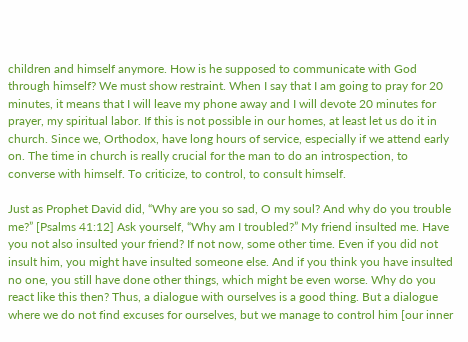children and himself anymore. How is he supposed to communicate with God through himself? We must show restraint. When I say that I am going to pray for 20 minutes, it means that I will leave my phone away and I will devote 20 minutes for prayer, my spiritual labor. If this is not possible in our homes, at least let us do it in church. Since we, Orthodox, have long hours of service, especially if we attend early on. The time in church is really crucial for the man to do an introspection, to converse with himself. To criticize, to control, to consult himself.

Just as Prophet David did, “Why are you so sad, O my soul? And why do you trouble me?” [Psalms 41:12] Ask yourself, “Why am I troubled?” My friend insulted me. Have you not also insulted your friend? If not now, some other time. Even if you did not insult him, you might have insulted someone else. And if you think you have insulted no one, you still have done other things, which might be even worse. Why do you react like this then? Thus, a dialogue with ourselves is a good thing. But a dialogue where we do not find excuses for ourselves, but we manage to control him [our inner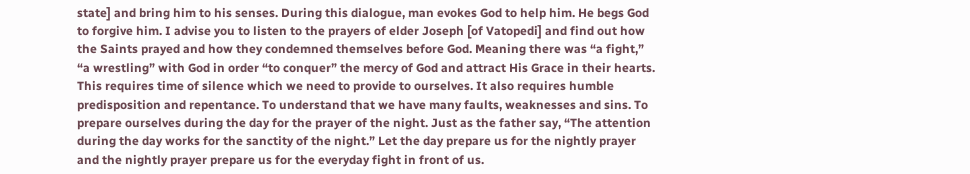state] and bring him to his senses. During this dialogue, man evokes God to help him. He begs God to forgive him. I advise you to listen to the prayers of elder Joseph [of Vatopedi] and find out how the Saints prayed and how they condemned themselves before God. Meaning there was “a fight,” “a wrestling” with God in order “to conquer” the mercy of God and attract His Grace in their hearts. This requires time of silence which we need to provide to ourselves. It also requires humble predisposition and repentance. To understand that we have many faults, weaknesses and sins. To prepare ourselves during the day for the prayer of the night. Just as the father say, “The attention during the day works for the sanctity of the night.” Let the day prepare us for the nightly prayer and the nightly prayer prepare us for the everyday fight in front of us.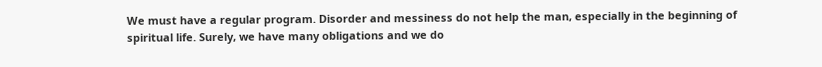We must have a regular program. Disorder and messiness do not help the man, especially in the beginning of spiritual life. Surely, we have many obligations and we do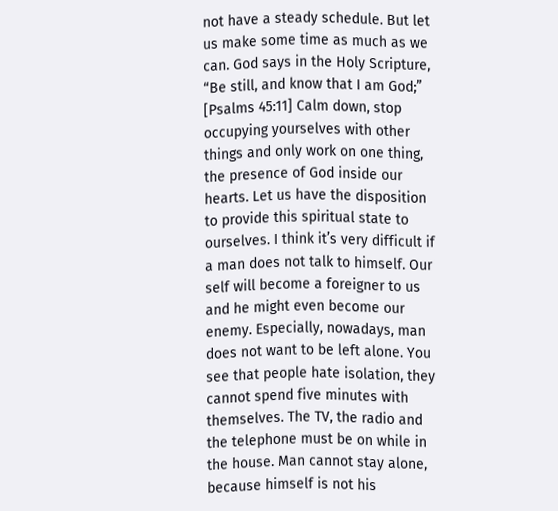not have a steady schedule. But let us make some time as much as we can. God says in the Holy Scripture, “Be still, and know that I am God;” [Psalms 45:11] Calm down, stop occupying yourselves with other things and only work on one thing, the presence of God inside our hearts. Let us have the disposition to provide this spiritual state to ourselves. I think it’s very difficult if a man does not talk to himself. Our self will become a foreigner to us and he might even become our enemy. Especially, nowadays, man does not want to be left alone. You see that people hate isolation, they cannot spend five minutes with themselves. The TV, the radio and the telephone must be on while in the house. Man cannot stay alone, because himself is not his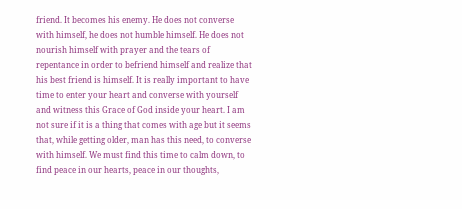friend. It becomes his enemy. He does not converse with himself, he does not humble himself. He does not nourish himself with prayer and the tears of repentance in order to befriend himself and realize that his best friend is himself. It is really important to have time to enter your heart and converse with yourself and witness this Grace of God inside your heart. I am not sure if it is a thing that comes with age but it seems that, while getting older, man has this need, to converse with himself. We must find this time to calm down, to find peace in our hearts, peace in our thoughts,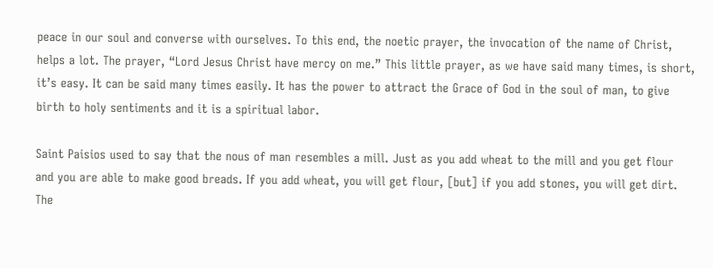peace in our soul and converse with ourselves. To this end, the noetic prayer, the invocation of the name of Christ, helps a lot. The prayer, “Lord Jesus Christ have mercy on me.” This little prayer, as we have said many times, is short, it’s easy. It can be said many times easily. It has the power to attract the Grace of God in the soul of man, to give birth to holy sentiments and it is a spiritual labor.

Saint Paisios used to say that the nous of man resembles a mill. Just as you add wheat to the mill and you get flour and you are able to make good breads. If you add wheat, you will get flour, [but] if you add stones, you will get dirt. The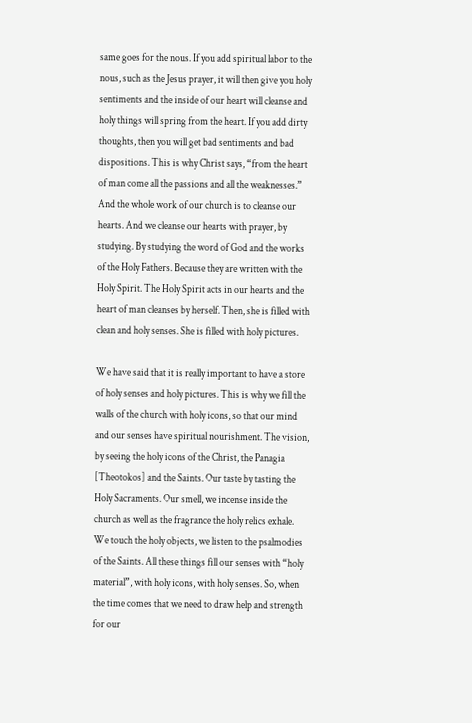same goes for the nous. If you add spiritual labor to the nous, such as the Jesus prayer, it will then give you holy sentiments and the inside of our heart will cleanse and holy things will spring from the heart. If you add dirty thoughts, then you will get bad sentiments and bad dispositions. This is why Christ says, “from the heart of man come all the passions and all the weaknesses.” And the whole work of our church is to cleanse our hearts. And we cleanse our hearts with prayer, by studying. By studying the word of God and the works of the Holy Fathers. Because they are written with the Holy Spirit. The Holy Spirit acts in our hearts and the heart of man cleanses by herself. Then, she is filled with clean and holy senses. She is filled with holy pictures.

We have said that it is really important to have a store of holy senses and holy pictures. This is why we fill the walls of the church with holy icons, so that our mind and our senses have spiritual nourishment. The vision, by seeing the holy icons of the Christ, the Panagia [Theotokos] and the Saints. Our taste by tasting the Holy Sacraments. Our smell, we incense inside the church as well as the fragrance the holy relics exhale. We touch the holy objects, we listen to the psalmodies of the Saints. All these things fill our senses with “holy material”, with holy icons, with holy senses. So, when the time comes that we need to draw help and strength for our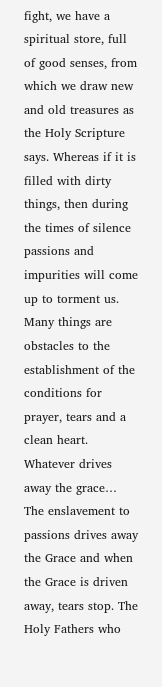fight, we have a spiritual store, full of good senses, from which we draw new and old treasures as the Holy Scripture says. Whereas if it is filled with dirty things, then during the times of silence passions and impurities will come up to torment us. Many things are obstacles to the establishment of the conditions for prayer, tears and a clean heart. Whatever drives away the grace… The enslavement to passions drives away the Grace and when the Grace is driven away, tears stop. The Holy Fathers who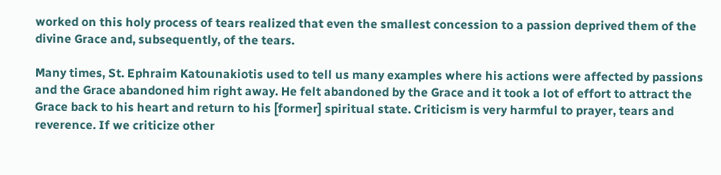worked on this holy process of tears realized that even the smallest concession to a passion deprived them of the divine Grace and, subsequently, of the tears.

Many times, St. Ephraim Katounakiotis used to tell us many examples where his actions were affected by passions and the Grace abandoned him right away. He felt abandoned by the Grace and it took a lot of effort to attract the Grace back to his heart and return to his [former] spiritual state. Criticism is very harmful to prayer, tears and reverence. If we criticize other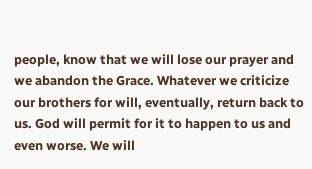people, know that we will lose our prayer and we abandon the Grace. Whatever we criticize our brothers for will, eventually, return back to us. God will permit for it to happen to us and even worse. We will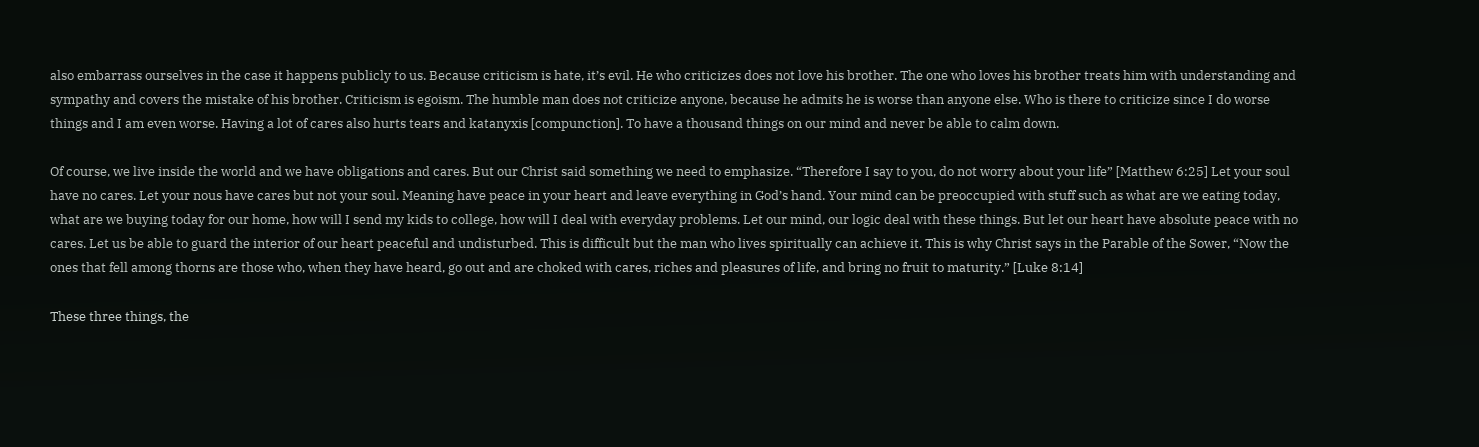also embarrass ourselves in the case it happens publicly to us. Because criticism is hate, it’s evil. He who criticizes does not love his brother. The one who loves his brother treats him with understanding and sympathy and covers the mistake of his brother. Criticism is egoism. The humble man does not criticize anyone, because he admits he is worse than anyone else. Who is there to criticize since I do worse things and I am even worse. Having a lot of cares also hurts tears and katanyxis [compunction]. To have a thousand things on our mind and never be able to calm down.

Of course, we live inside the world and we have obligations and cares. But our Christ said something we need to emphasize. “Therefore I say to you, do not worry about your life” [Matthew 6:25] Let your soul have no cares. Let your nous have cares but not your soul. Meaning have peace in your heart and leave everything in God’s hand. Your mind can be preoccupied with stuff such as what are we eating today, what are we buying today for our home, how will I send my kids to college, how will I deal with everyday problems. Let our mind, our logic deal with these things. But let our heart have absolute peace with no cares. Let us be able to guard the interior of our heart peaceful and undisturbed. This is difficult but the man who lives spiritually can achieve it. This is why Christ says in the Parable of the Sower, “Now the ones that fell among thorns are those who, when they have heard, go out and are choked with cares, riches and pleasures of life, and bring no fruit to maturity.” [Luke 8:14]

These three things, the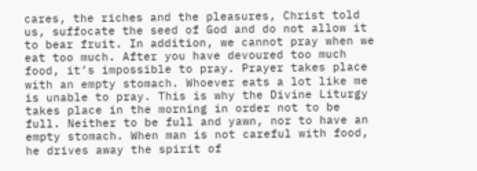cares, the riches and the pleasures, Christ told us, suffocate the seed of God and do not allow it to bear fruit. In addition, we cannot pray when we eat too much. After you have devoured too much food, it’s impossible to pray. Prayer takes place with an empty stomach. Whoever eats a lot like me is unable to pray. This is why the Divine Liturgy takes place in the morning in order not to be full. Neither to be full and yawn, nor to have an empty stomach. When man is not careful with food, he drives away the spirit of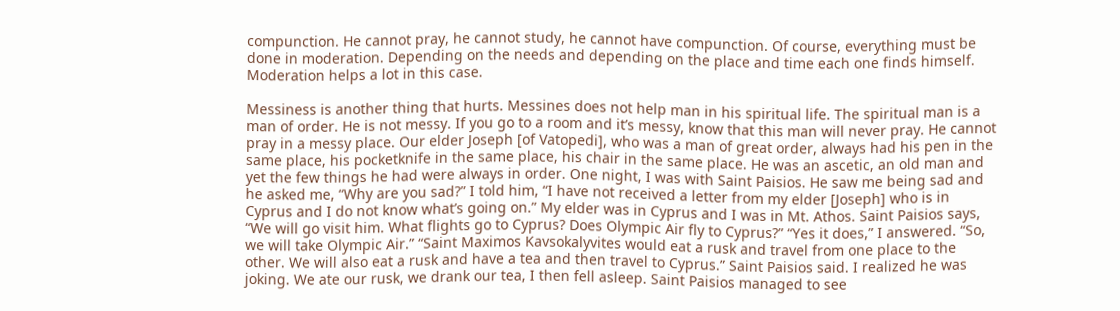compunction. He cannot pray, he cannot study, he cannot have compunction. Of course, everything must be done in moderation. Depending on the needs and depending on the place and time each one finds himself. Moderation helps a lot in this case.

Messiness is another thing that hurts. Messines does not help man in his spiritual life. The spiritual man is a man of order. He is not messy. If you go to a room and it’s messy, know that this man will never pray. He cannot pray in a messy place. Our elder Joseph [of Vatopedi], who was a man of great order, always had his pen in the same place, his pocketknife in the same place, his chair in the same place. He was an ascetic, an old man and yet the few things he had were always in order. One night, I was with Saint Paisios. He saw me being sad and he asked me, “Why are you sad?” I told him, “I have not received a letter from my elder [Joseph] who is in Cyprus and I do not know what’s going on.” My elder was in Cyprus and I was in Mt. Athos. Saint Paisios says, “We will go visit him. What flights go to Cyprus? Does Olympic Air fly to Cyprus?” “Yes it does,” I answered. “So, we will take Olympic Air.” “Saint Maximos Kavsokalyvites would eat a rusk and travel from one place to the other. We will also eat a rusk and have a tea and then travel to Cyprus.” Saint Paisios said. I realized he was joking. We ate our rusk, we drank our tea, I then fell asleep. Saint Paisios managed to see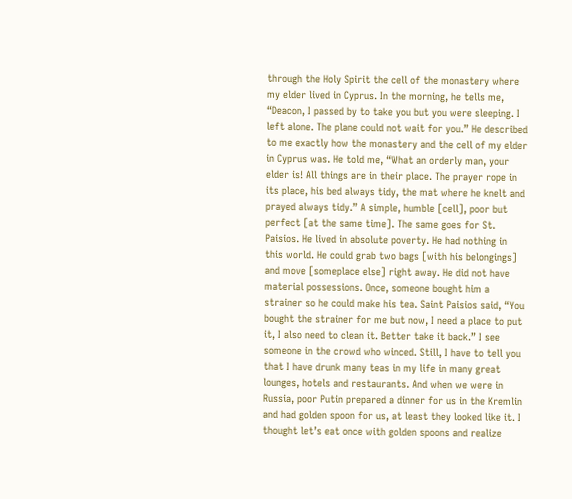through the Holy Spirit the cell of the monastery where my elder lived in Cyprus. In the morning, he tells me, “Deacon, I passed by to take you but you were sleeping. I left alone. The plane could not wait for you.” He described to me exactly how the monastery and the cell of my elder in Cyprus was. He told me, “What an orderly man, your elder is! All things are in their place. The prayer rope in its place, his bed always tidy, the mat where he knelt and prayed always tidy.” A simple, humble [cell], poor but perfect [at the same time]. The same goes for St. Paisios. He lived in absolute poverty. He had nothing in this world. He could grab two bags [with his belongings] and move [someplace else] right away. He did not have material possessions. Once, someone bought him a strainer so he could make his tea. Saint Paisios said, “You bought the strainer for me but now, I need a place to put it, I also need to clean it. Better take it back.” I see someone in the crowd who winced. Still, I have to tell you that I have drunk many teas in my life in many great lounges, hotels and restaurants. And when we were in Russia, poor Putin prepared a dinner for us in the Kremlin and had golden spoon for us, at least they looked like it. I thought let’s eat once with golden spoons and realize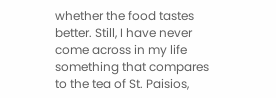whether the food tastes better. Still, I have never come across in my life something that compares to the tea of St. Paisios,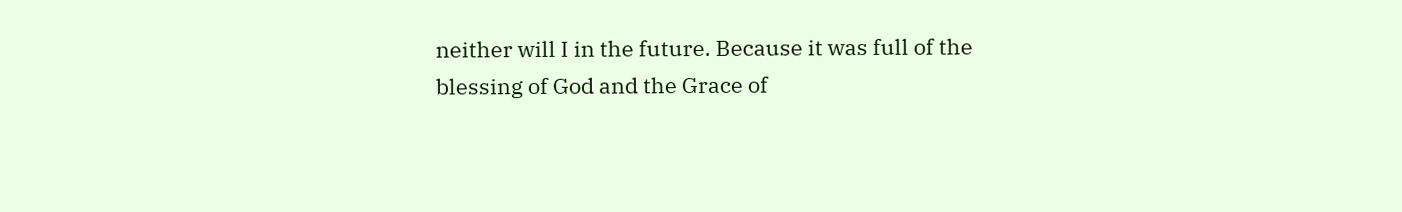neither will I in the future. Because it was full of the blessing of God and the Grace of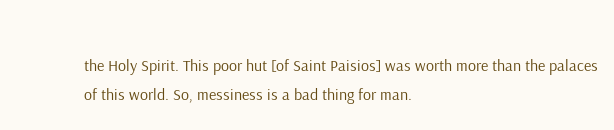the Holy Spirit. This poor hut [of Saint Paisios] was worth more than the palaces of this world. So, messiness is a bad thing for man.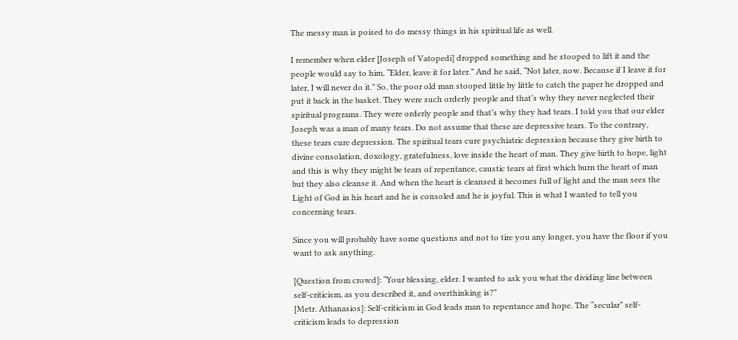The messy man is poised to do messy things in his spiritual life as well.

I remember when elder [Joseph of Vatopedi] dropped something and he stooped to lift it and the people would say to him, “Elder, leave it for later.” And he said, “Not later, now. Because if I leave it for later, I will never do it.” So, the poor old man stooped little by little to catch the paper he dropped and put it back in the basket. They were such orderly people and that’s why they never neglected their spiritual programs. They were orderly people and that’s why they had tears. I told you that our elder Joseph was a man of many tears. Do not assume that these are depressive tears. To the contrary, these tears cure depression. The spiritual tears cure psychiatric depression because they give birth to divine consolation, doxology, gratefulness, love inside the heart of man. They give birth to hope, light and this is why they might be tears of repentance, caustic tears at first which burn the heart of man but they also cleanse it. And when the heart is cleansed it becomes full of light and the man sees the Light of God in his heart and he is consoled and he is joyful. This is what I wanted to tell you concerning tears.

Since you will probably have some questions and not to tire you any longer, you have the floor if you want to ask anything.

[Question from crowd]: “Your blessing, elder. I wanted to ask you what the dividing line between self-criticism, as you described it, and overthinking is?”
[Metr. Athanasios]: Self-criticism in God leads man to repentance and hope. The “secular” self-criticism leads to depression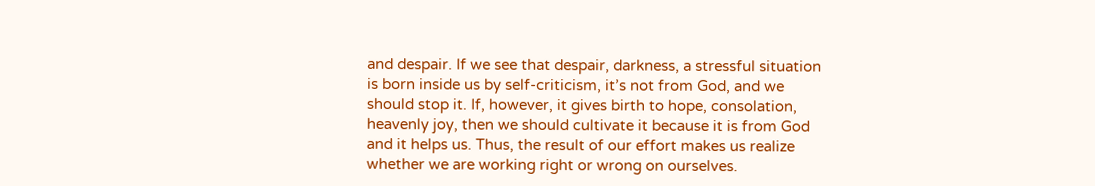and despair. If we see that despair, darkness, a stressful situation is born inside us by self-criticism, it’s not from God, and we should stop it. If, however, it gives birth to hope, consolation, heavenly joy, then we should cultivate it because it is from God and it helps us. Thus, the result of our effort makes us realize whether we are working right or wrong on ourselves.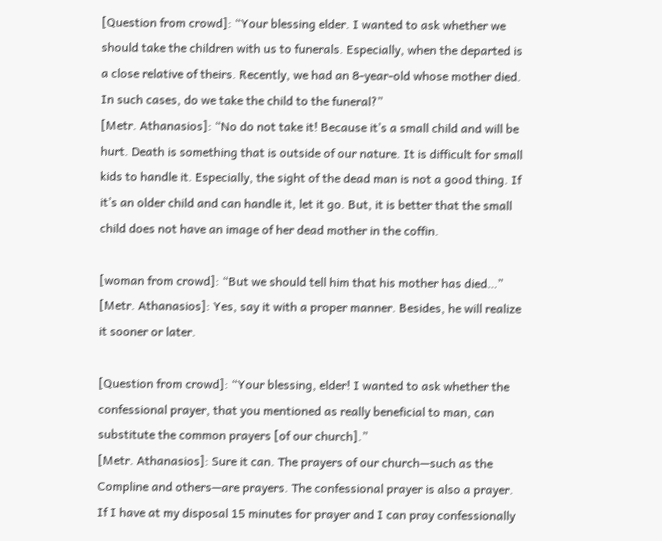[Question from crowd]: “Your blessing elder. I wanted to ask whether we should take the children with us to funerals. Especially, when the departed is a close relative of theirs. Recently, we had an 8-year-old whose mother died. In such cases, do we take the child to the funeral?”
[Metr. Athanasios]: “No do not take it! Because it’s a small child and will be hurt. Death is something that is outside of our nature. It is difficult for small kids to handle it. Especially, the sight of the dead man is not a good thing. If it’s an older child and can handle it, let it go. But, it is better that the small child does not have an image of her dead mother in the coffin.

[woman from crowd]: “But we should tell him that his mother has died…”
[Metr. Athanasios]: Yes, say it with a proper manner. Besides, he will realize it sooner or later.

[Question from crowd]: “Your blessing, elder! I wanted to ask whether the confessional prayer, that you mentioned as really beneficial to man, can substitute the common prayers [of our church].”
[Metr. Athanasios]: Sure it can. The prayers of our church—such as the Compline and others—are prayers. The confessional prayer is also a prayer. If I have at my disposal 15 minutes for prayer and I can pray confessionally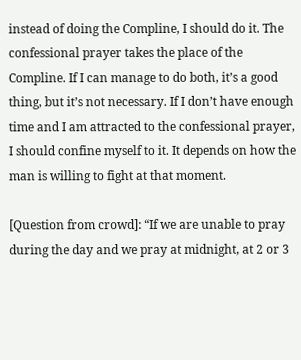instead of doing the Compline, I should do it. The confessional prayer takes the place of the Compline. If I can manage to do both, it’s a good thing, but it’s not necessary. If I don’t have enough time and I am attracted to the confessional prayer, I should confine myself to it. It depends on how the man is willing to fight at that moment.

[Question from crowd]: “If we are unable to pray during the day and we pray at midnight, at 2 or 3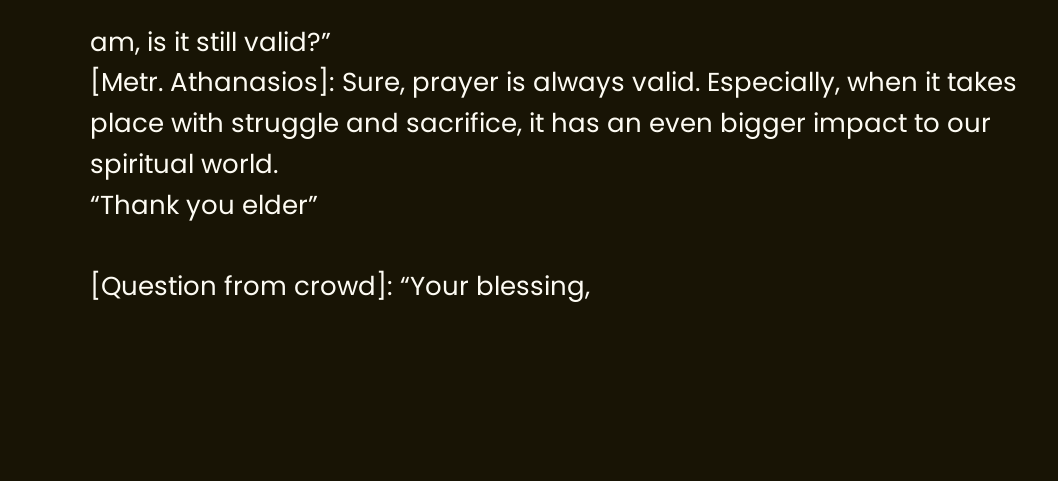am, is it still valid?”
[Metr. Athanasios]: Sure, prayer is always valid. Especially, when it takes place with struggle and sacrifice, it has an even bigger impact to our spiritual world.
“Thank you elder”

[Question from crowd]: “Your blessing,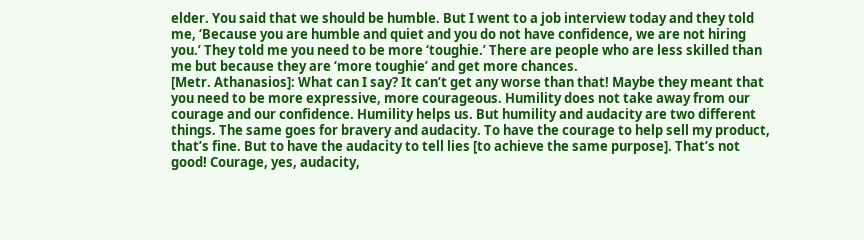elder. You said that we should be humble. But I went to a job interview today and they told me, ‘Because you are humble and quiet and you do not have confidence, we are not hiring you.’ They told me you need to be more ‘toughie.’ There are people who are less skilled than me but because they are ‘more toughie’ and get more chances.
[Metr. Athanasios]: What can I say? It can’t get any worse than that! Maybe they meant that you need to be more expressive, more courageous. Humility does not take away from our courage and our confidence. Humility helps us. But humility and audacity are two different things. The same goes for bravery and audacity. To have the courage to help sell my product, that’s fine. But to have the audacity to tell lies [to achieve the same purpose]. That’s not good! Courage, yes, audacity,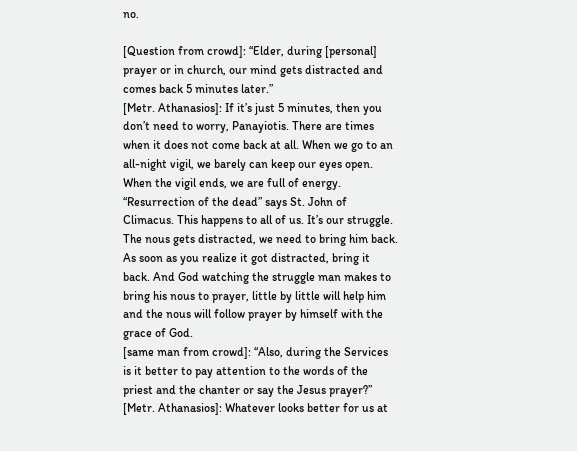no.

[Question from crowd]: “Elder, during [personal] prayer or in church, our mind gets distracted and comes back 5 minutes later.”
[Metr. Athanasios]: If it’s just 5 minutes, then you don’t need to worry, Panayiotis. There are times when it does not come back at all. When we go to an all-night vigil, we barely can keep our eyes open. When the vigil ends, we are full of energy. “Resurrection of the dead” says St. John of Climacus. This happens to all of us. It’s our struggle. The nous gets distracted, we need to bring him back. As soon as you realize it got distracted, bring it back. And God watching the struggle man makes to bring his nous to prayer, little by little will help him and the nous will follow prayer by himself with the grace of God.
[same man from crowd]: “Also, during the Services is it better to pay attention to the words of the priest and the chanter or say the Jesus prayer?”
[Metr. Athanasios]: Whatever looks better for us at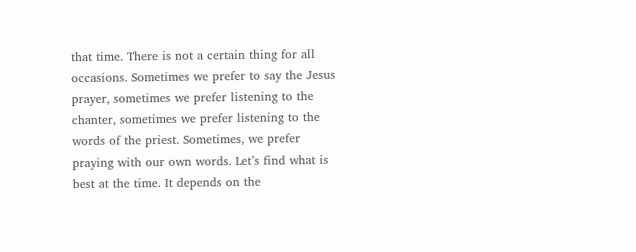that time. There is not a certain thing for all occasions. Sometimes we prefer to say the Jesus prayer, sometimes we prefer listening to the chanter, sometimes we prefer listening to the words of the priest. Sometimes, we prefer praying with our own words. Let’s find what is best at the time. It depends on the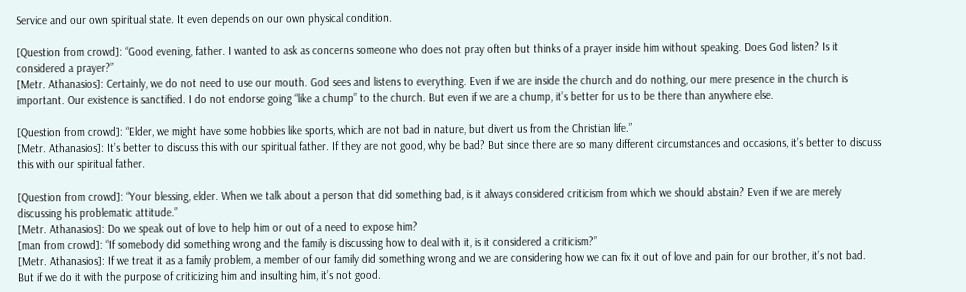Service and our own spiritual state. It even depends on our own physical condition.

[Question from crowd]: “Good evening, father. I wanted to ask as concerns someone who does not pray often but thinks of a prayer inside him without speaking. Does God listen? Is it considered a prayer?”
[Metr. Athanasios]: Certainly, we do not need to use our mouth. God sees and listens to everything. Even if we are inside the church and do nothing, our mere presence in the church is important. Our existence is sanctified. I do not endorse going “like a chump” to the church. But even if we are a chump, it’s better for us to be there than anywhere else.

[Question from crowd]: “Elder, we might have some hobbies like sports, which are not bad in nature, but divert us from the Christian life.”
[Metr. Athanasios]: It’s better to discuss this with our spiritual father. If they are not good, why be bad? But since there are so many different circumstances and occasions, it’s better to discuss this with our spiritual father.

[Question from crowd]: “Your blessing, elder. When we talk about a person that did something bad, is it always considered criticism from which we should abstain? Even if we are merely discussing his problematic attitude.”
[Metr. Athanasios]: Do we speak out of love to help him or out of a need to expose him?
[man from crowd]: “If somebody did something wrong and the family is discussing how to deal with it, is it considered a criticism?”
[Metr. Athanasios]: If we treat it as a family problem, a member of our family did something wrong and we are considering how we can fix it out of love and pain for our brother, it’s not bad. But if we do it with the purpose of criticizing him and insulting him, it’s not good.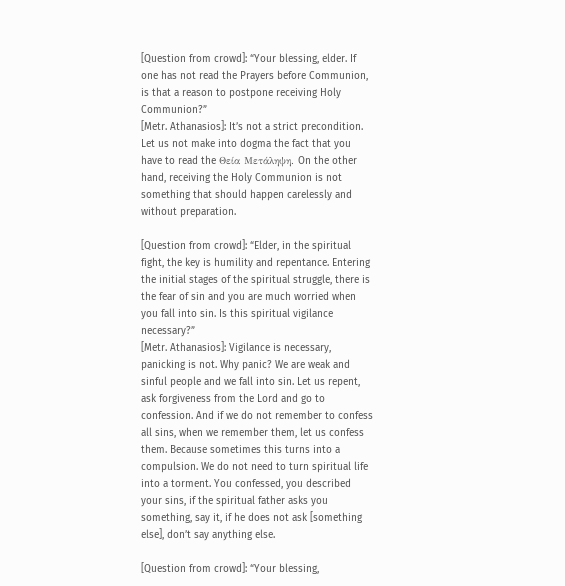[Question from crowd]: “Your blessing, elder. If one has not read the Prayers before Communion, is that a reason to postpone receiving Holy Communion?”
[Metr. Athanasios]: It’s not a strict precondition. Let us not make into dogma the fact that you have to read the Θεία Μετάληψη. On the other hand, receiving the Holy Communion is not something that should happen carelessly and without preparation.

[Question from crowd]: “Elder, in the spiritual fight, the key is humility and repentance. Entering the initial stages of the spiritual struggle, there is the fear of sin and you are much worried when you fall into sin. Is this spiritual vigilance necessary?”
[Metr. Athanasios]: Vigilance is necessary, panicking is not. Why panic? We are weak and sinful people and we fall into sin. Let us repent, ask forgiveness from the Lord and go to confession. And if we do not remember to confess all sins, when we remember them, let us confess them. Because sometimes this turns into a compulsion. We do not need to turn spiritual life into a torment. You confessed, you described your sins, if the spiritual father asks you something, say it, if he does not ask [something else], don’t say anything else.

[Question from crowd]: “Your blessing,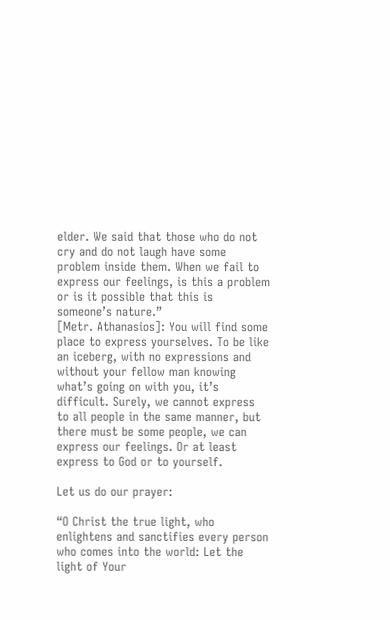elder. We said that those who do not cry and do not laugh have some problem inside them. When we fail to express our feelings, is this a problem or is it possible that this is someone’s nature.”
[Metr. Athanasios]: You will find some place to express yourselves. To be like an iceberg, with no expressions and without your fellow man knowing what’s going on with you, it’s difficult. Surely, we cannot express to all people in the same manner, but there must be some people, we can express our feelings. Or at least express to God or to yourself.

Let us do our prayer:

“O Christ the true light, who enlightens and sanctifies every person who comes into the world: Let the light of Your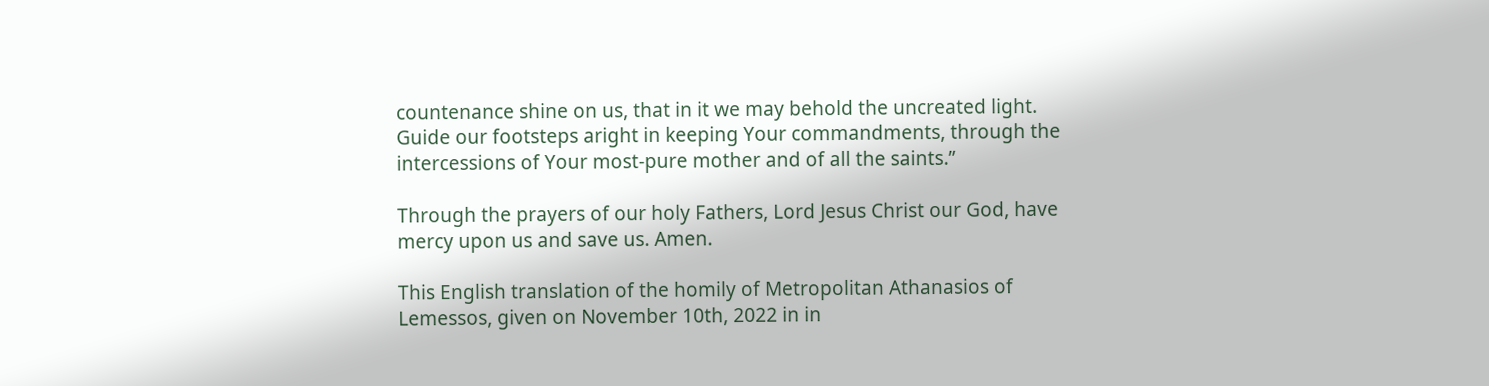countenance shine on us, that in it we may behold the uncreated light. Guide our footsteps aright in keeping Your commandments, through the intercessions of Your most-pure mother and of all the saints.”

Through the prayers of our holy Fathers, Lord Jesus Christ our God, have mercy upon us and save us. Amen.

This English translation of the homily of Metropolitan Athanasios of Lemessos, given on November 10th, 2022 in in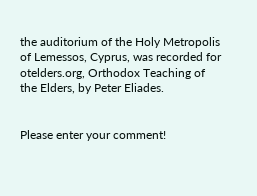the auditorium of the Holy Metropolis of Lemessos, Cyprus, was recorded for otelders.org, Orthodox Teaching of the Elders, by Peter Eliades.


Please enter your comment!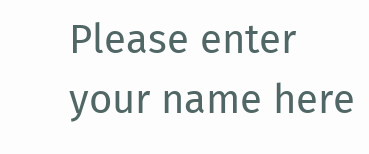Please enter your name here